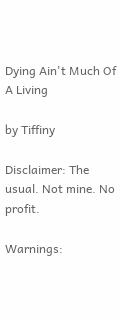Dying Ain't Much Of A Living

by Tiffiny

Disclaimer: The usual. Not mine. No profit.

Warnings: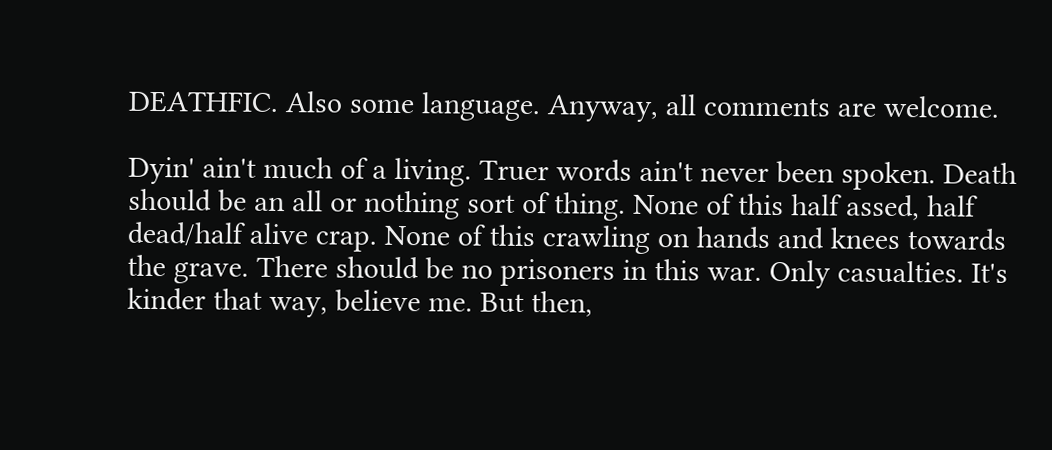DEATHFIC. Also some language. Anyway, all comments are welcome.

Dyin' ain't much of a living. Truer words ain't never been spoken. Death should be an all or nothing sort of thing. None of this half assed, half dead/half alive crap. None of this crawling on hands and knees towards the grave. There should be no prisoners in this war. Only casualties. It's kinder that way, believe me. But then,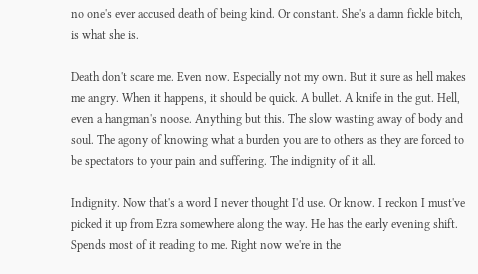no one's ever accused death of being kind. Or constant. She's a damn fickle bitch, is what she is.

Death don't scare me. Even now. Especially not my own. But it sure as hell makes me angry. When it happens, it should be quick. A bullet. A knife in the gut. Hell, even a hangman's noose. Anything but this. The slow wasting away of body and soul. The agony of knowing what a burden you are to others as they are forced to be spectators to your pain and suffering. The indignity of it all.

Indignity. Now that's a word I never thought I'd use. Or know. I reckon I must've picked it up from Ezra somewhere along the way. He has the early evening shift. Spends most of it reading to me. Right now we're in the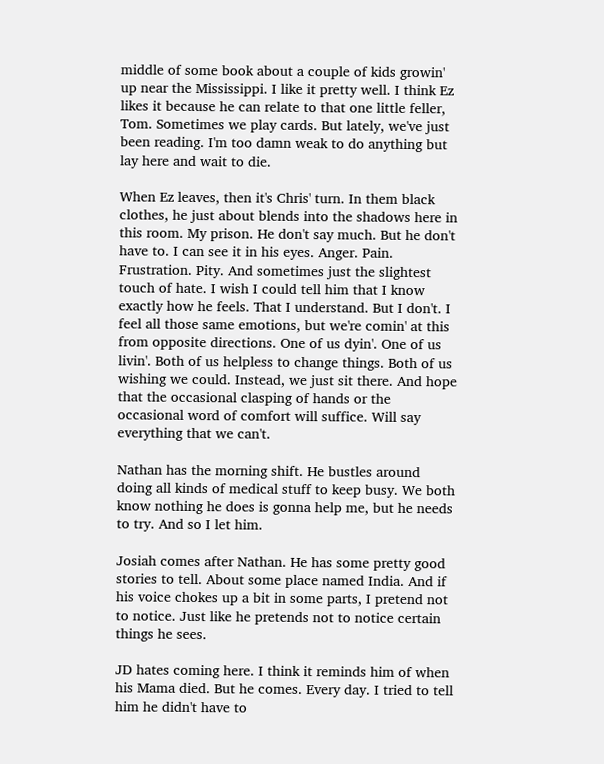middle of some book about a couple of kids growin' up near the Mississippi. I like it pretty well. I think Ez likes it because he can relate to that one little feller, Tom. Sometimes we play cards. But lately, we've just been reading. I'm too damn weak to do anything but lay here and wait to die.

When Ez leaves, then it's Chris' turn. In them black clothes, he just about blends into the shadows here in this room. My prison. He don't say much. But he don't have to. I can see it in his eyes. Anger. Pain. Frustration. Pity. And sometimes just the slightest touch of hate. I wish I could tell him that I know exactly how he feels. That I understand. But I don't. I feel all those same emotions, but we're comin' at this from opposite directions. One of us dyin'. One of us livin'. Both of us helpless to change things. Both of us wishing we could. Instead, we just sit there. And hope that the occasional clasping of hands or the occasional word of comfort will suffice. Will say everything that we can't.

Nathan has the morning shift. He bustles around doing all kinds of medical stuff to keep busy. We both know nothing he does is gonna help me, but he needs to try. And so I let him.

Josiah comes after Nathan. He has some pretty good stories to tell. About some place named India. And if his voice chokes up a bit in some parts, I pretend not to notice. Just like he pretends not to notice certain things he sees.

JD hates coming here. I think it reminds him of when his Mama died. But he comes. Every day. I tried to tell him he didn't have to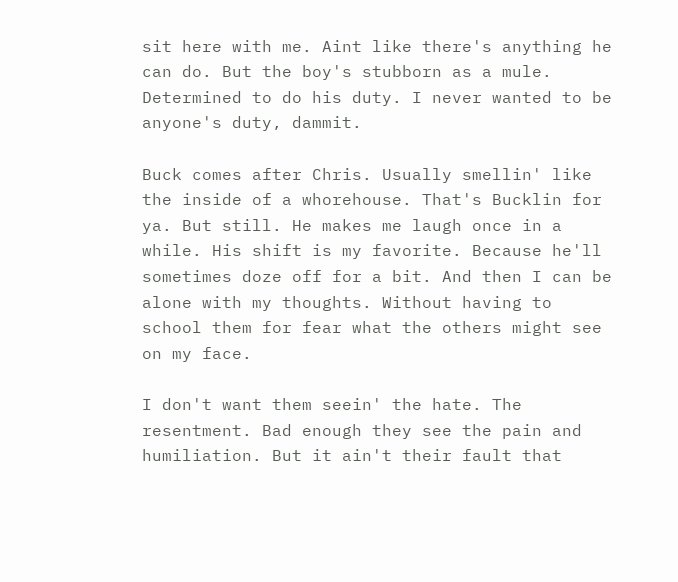sit here with me. Aint like there's anything he can do. But the boy's stubborn as a mule. Determined to do his duty. I never wanted to be anyone's duty, dammit.

Buck comes after Chris. Usually smellin' like the inside of a whorehouse. That's Bucklin for ya. But still. He makes me laugh once in a while. His shift is my favorite. Because he'll sometimes doze off for a bit. And then I can be alone with my thoughts. Without having to school them for fear what the others might see on my face.

I don't want them seein' the hate. The resentment. Bad enough they see the pain and humiliation. But it ain't their fault that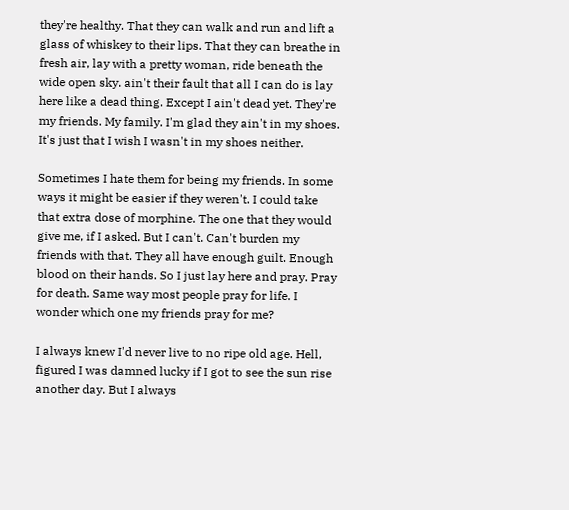they're healthy. That they can walk and run and lift a glass of whiskey to their lips. That they can breathe in fresh air, lay with a pretty woman, ride beneath the wide open sky. ain't their fault that all I can do is lay here like a dead thing. Except I ain't dead yet. They're my friends. My family. I'm glad they ain't in my shoes. It's just that I wish I wasn't in my shoes neither.

Sometimes I hate them for being my friends. In some ways it might be easier if they weren't. I could take that extra dose of morphine. The one that they would give me, if I asked. But I can't. Can't burden my friends with that. They all have enough guilt. Enough blood on their hands. So I just lay here and pray. Pray for death. Same way most people pray for life. I wonder which one my friends pray for me?

I always knew I'd never live to no ripe old age. Hell, figured I was damned lucky if I got to see the sun rise another day. But I always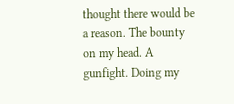thought there would be a reason. The bounty on my head. A gunfight. Doing my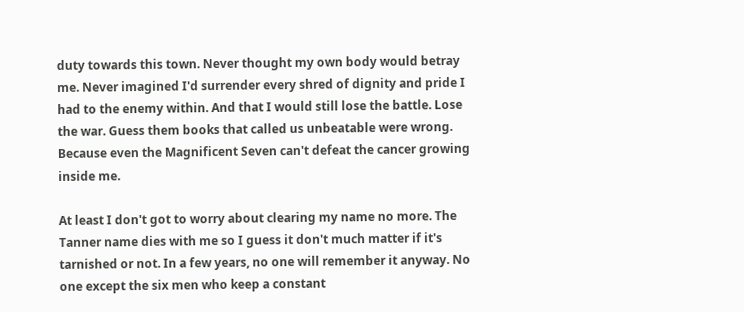duty towards this town. Never thought my own body would betray me. Never imagined I'd surrender every shred of dignity and pride I had to the enemy within. And that I would still lose the battle. Lose the war. Guess them books that called us unbeatable were wrong. Because even the Magnificent Seven can't defeat the cancer growing inside me.

At least I don't got to worry about clearing my name no more. The Tanner name dies with me so I guess it don't much matter if it's tarnished or not. In a few years, no one will remember it anyway. No one except the six men who keep a constant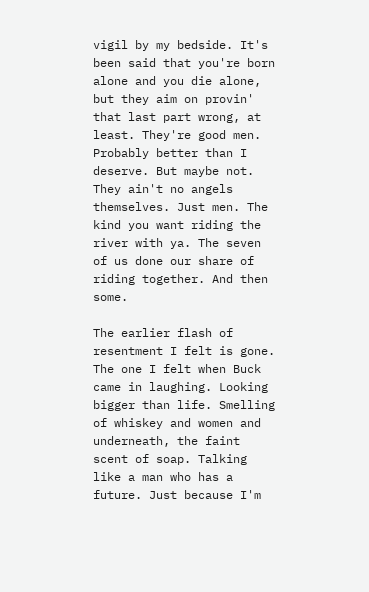vigil by my bedside. It's been said that you're born alone and you die alone, but they aim on provin' that last part wrong, at least. They're good men. Probably better than I deserve. But maybe not. They ain't no angels themselves. Just men. The kind you want riding the river with ya. The seven of us done our share of riding together. And then some.

The earlier flash of resentment I felt is gone. The one I felt when Buck came in laughing. Looking bigger than life. Smelling of whiskey and women and underneath, the faint scent of soap. Talking like a man who has a future. Just because I'm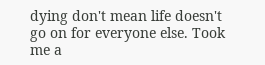dying don't mean life doesn't go on for everyone else. Took me a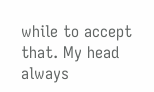while to accept that. My head always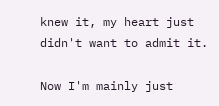knew it, my heart just didn't want to admit it.

Now I'm mainly just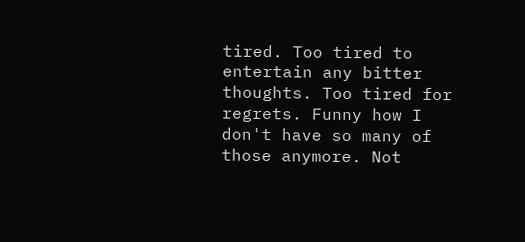tired. Too tired to entertain any bitter thoughts. Too tired for regrets. Funny how I don't have so many of those anymore. Not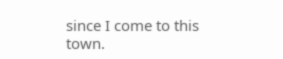since I come to this town.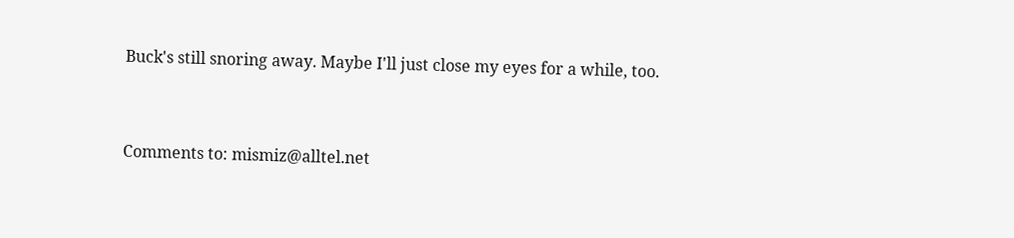Buck's still snoring away. Maybe I'll just close my eyes for a while, too.


Comments to: mismiz@alltel.net